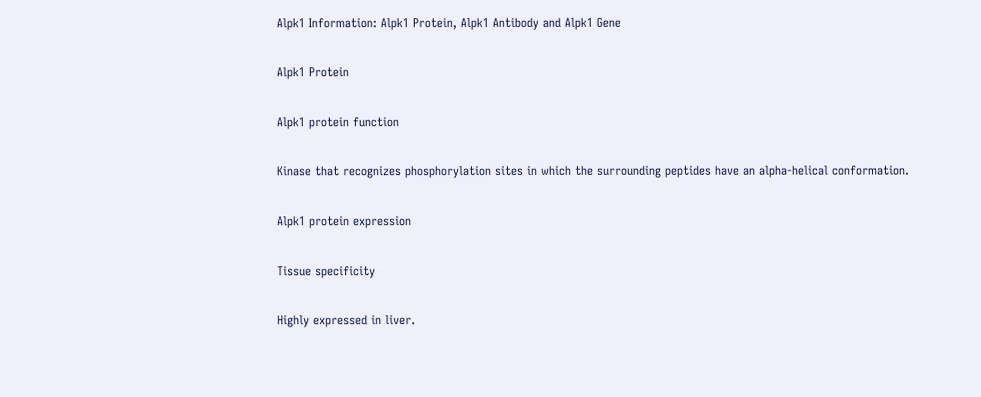Alpk1 Information: Alpk1 Protein, Alpk1 Antibody and Alpk1 Gene

Alpk1 Protein

Alpk1 protein function

Kinase that recognizes phosphorylation sites in which the surrounding peptides have an alpha-helical conformation.

Alpk1 protein expression

Tissue specificity

Highly expressed in liver.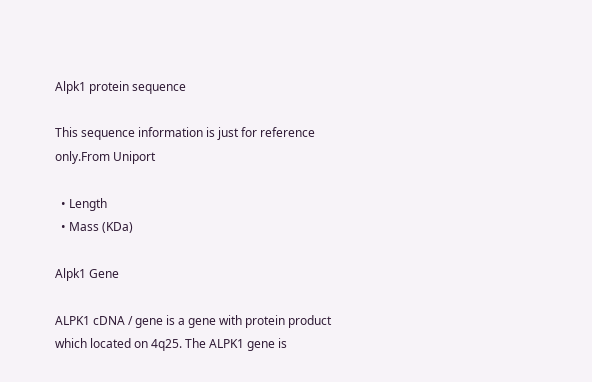Alpk1 protein sequence

This sequence information is just for reference only.From Uniport

  • Length
  • Mass (KDa)

Alpk1 Gene

ALPK1 cDNA / gene is a gene with protein product which located on 4q25. The ALPK1 gene is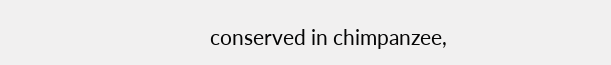conserved in chimpanzee,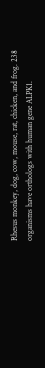Rhesus monkey, dog, cow, mouse, rat, chicken, and frog. 238 organisms have orthologs with human gene ALPK1.